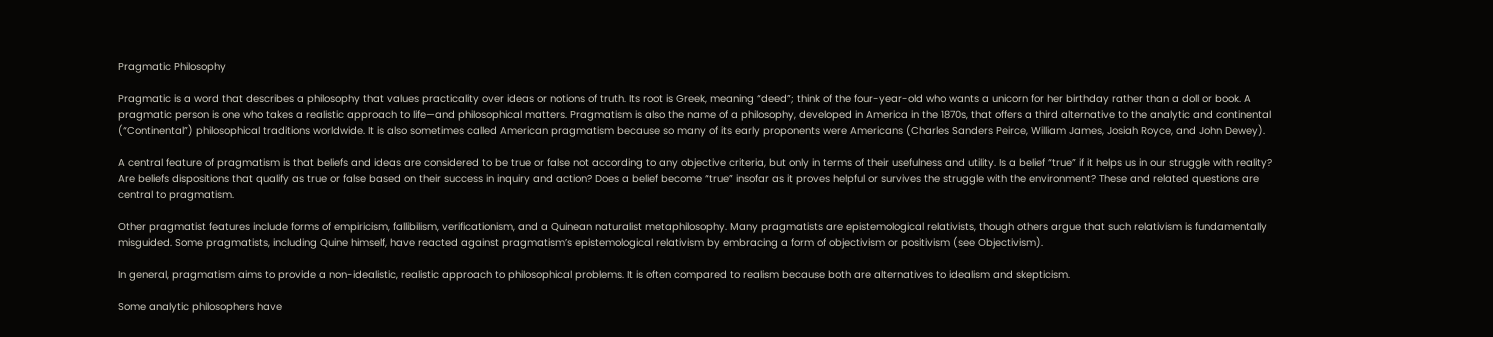Pragmatic Philosophy

Pragmatic is a word that describes a philosophy that values practicality over ideas or notions of truth. Its root is Greek, meaning “deed”; think of the four-year-old who wants a unicorn for her birthday rather than a doll or book. A pragmatic person is one who takes a realistic approach to life—and philosophical matters. Pragmatism is also the name of a philosophy, developed in America in the 1870s, that offers a third alternative to the analytic and continental (“Continental”) philosophical traditions worldwide. It is also sometimes called American pragmatism because so many of its early proponents were Americans (Charles Sanders Peirce, William James, Josiah Royce, and John Dewey).

A central feature of pragmatism is that beliefs and ideas are considered to be true or false not according to any objective criteria, but only in terms of their usefulness and utility. Is a belief “true” if it helps us in our struggle with reality? Are beliefs dispositions that qualify as true or false based on their success in inquiry and action? Does a belief become “true” insofar as it proves helpful or survives the struggle with the environment? These and related questions are central to pragmatism.

Other pragmatist features include forms of empiricism, fallibilism, verificationism, and a Quinean naturalist metaphilosophy. Many pragmatists are epistemological relativists, though others argue that such relativism is fundamentally misguided. Some pragmatists, including Quine himself, have reacted against pragmatism’s epistemological relativism by embracing a form of objectivism or positivism (see Objectivism).

In general, pragmatism aims to provide a non-idealistic, realistic approach to philosophical problems. It is often compared to realism because both are alternatives to idealism and skepticism.

Some analytic philosophers have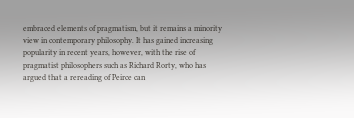embraced elements of pragmatism, but it remains a minority view in contemporary philosophy. It has gained increasing popularity in recent years, however, with the rise of pragmatist philosophers such as Richard Rorty, who has argued that a rereading of Peirce can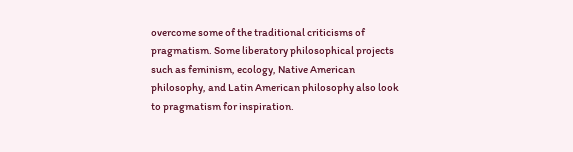overcome some of the traditional criticisms of pragmatism. Some liberatory philosophical projects such as feminism, ecology, Native American philosophy, and Latin American philosophy also look to pragmatism for inspiration.